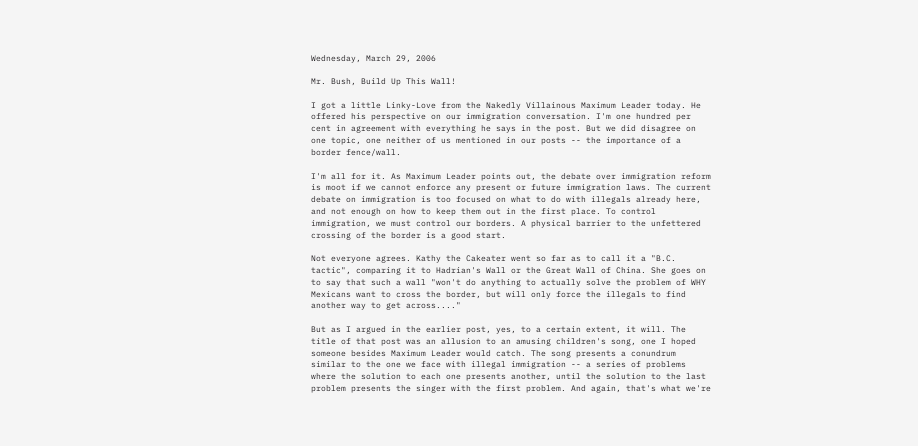Wednesday, March 29, 2006

Mr. Bush, Build Up This Wall!

I got a little Linky-Love from the Nakedly Villainous Maximum Leader today. He offered his perspective on our immigration conversation. I'm one hundred per cent in agreement with everything he says in the post. But we did disagree on one topic, one neither of us mentioned in our posts -- the importance of a border fence/wall.

I'm all for it. As Maximum Leader points out, the debate over immigration reform is moot if we cannot enforce any present or future immigration laws. The current debate on immigration is too focused on what to do with illegals already here, and not enough on how to keep them out in the first place. To control immigration, we must control our borders. A physical barrier to the unfettered crossing of the border is a good start.

Not everyone agrees. Kathy the Cakeater went so far as to call it a "B.C. tactic", comparing it to Hadrian's Wall or the Great Wall of China. She goes on to say that such a wall "won't do anything to actually solve the problem of WHY Mexicans want to cross the border, but will only force the illegals to find another way to get across...."

But as I argued in the earlier post, yes, to a certain extent, it will. The title of that post was an allusion to an amusing children's song, one I hoped someone besides Maximum Leader would catch. The song presents a conundrum similar to the one we face with illegal immigration -- a series of problems where the solution to each one presents another, until the solution to the last problem presents the singer with the first problem. And again, that's what we're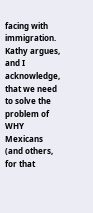facing with immigration. Kathy argues, and I acknowledge, that we need to solve the problem of WHY Mexicans (and others, for that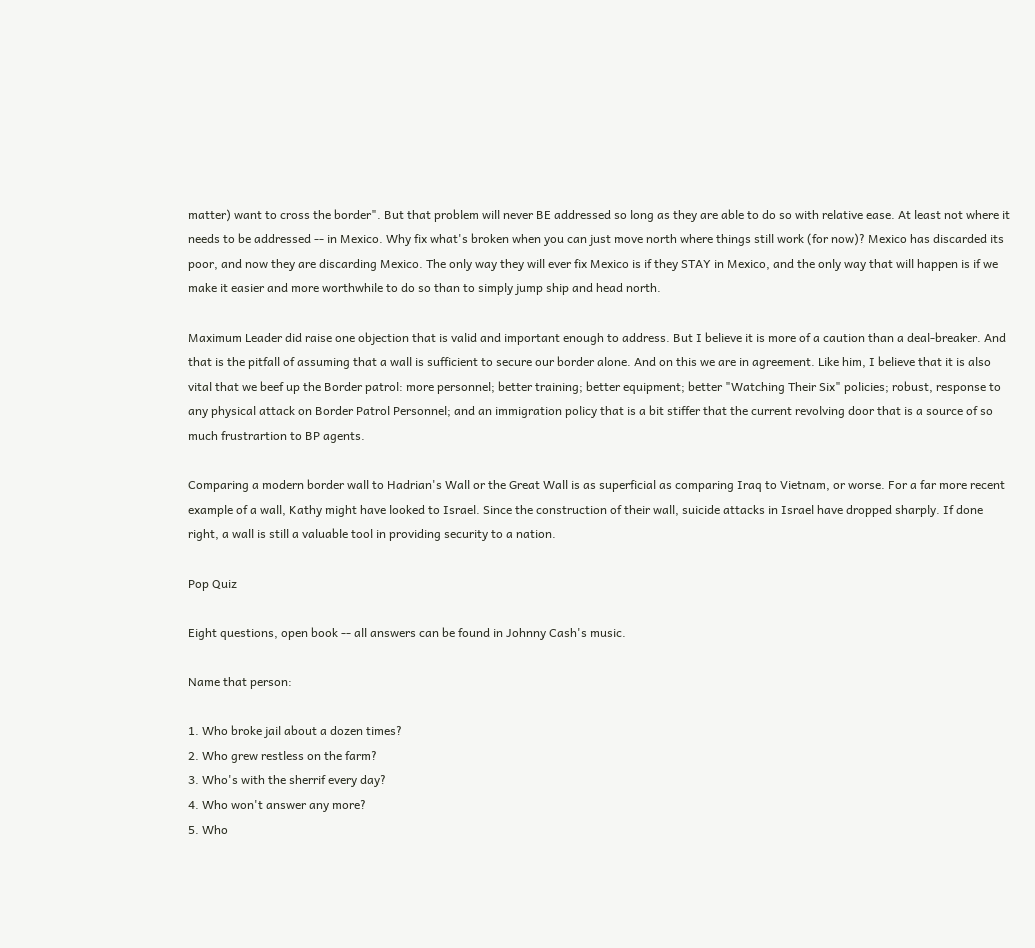matter) want to cross the border". But that problem will never BE addressed so long as they are able to do so with relative ease. At least not where it needs to be addressed -- in Mexico. Why fix what's broken when you can just move north where things still work (for now)? Mexico has discarded its poor, and now they are discarding Mexico. The only way they will ever fix Mexico is if they STAY in Mexico, and the only way that will happen is if we make it easier and more worthwhile to do so than to simply jump ship and head north.

Maximum Leader did raise one objection that is valid and important enough to address. But I believe it is more of a caution than a deal-breaker. And that is the pitfall of assuming that a wall is sufficient to secure our border alone. And on this we are in agreement. Like him, I believe that it is also vital that we beef up the Border patrol: more personnel; better training; better equipment; better "Watching Their Six" policies; robust, response to any physical attack on Border Patrol Personnel; and an immigration policy that is a bit stiffer that the current revolving door that is a source of so much frustrartion to BP agents.

Comparing a modern border wall to Hadrian's Wall or the Great Wall is as superficial as comparing Iraq to Vietnam, or worse. For a far more recent example of a wall, Kathy might have looked to Israel. Since the construction of their wall, suicide attacks in Israel have dropped sharply. If done right, a wall is still a valuable tool in providing security to a nation.

Pop Quiz

Eight questions, open book -- all answers can be found in Johnny Cash's music.

Name that person:

1. Who broke jail about a dozen times?
2. Who grew restless on the farm?
3. Who's with the sherrif every day?
4. Who won't answer any more?
5. Who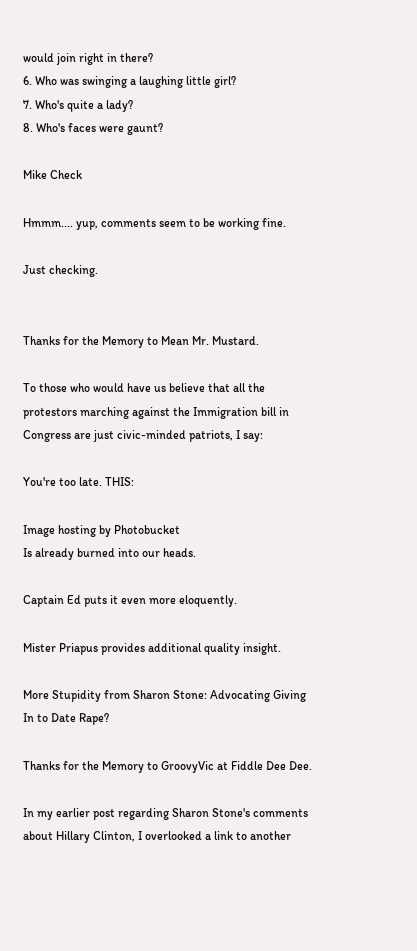would join right in there?
6. Who was swinging a laughing little girl?
7. Who's quite a lady?
8. Who's faces were gaunt?

Mike Check

Hmmm.... yup, comments seem to be working fine.

Just checking.


Thanks for the Memory to Mean Mr. Mustard.

To those who would have us believe that all the protestors marching against the Immigration bill in Congress are just civic-minded patriots, I say:

You're too late. THIS:

Image hosting by Photobucket
Is already burned into our heads.

Captain Ed puts it even more eloquently.

Mister Priapus provides additional quality insight.

More Stupidity from Sharon Stone: Advocating Giving In to Date Rape?

Thanks for the Memory to GroovyVic at Fiddle Dee Dee.

In my earlier post regarding Sharon Stone's comments about Hillary Clinton, I overlooked a link to another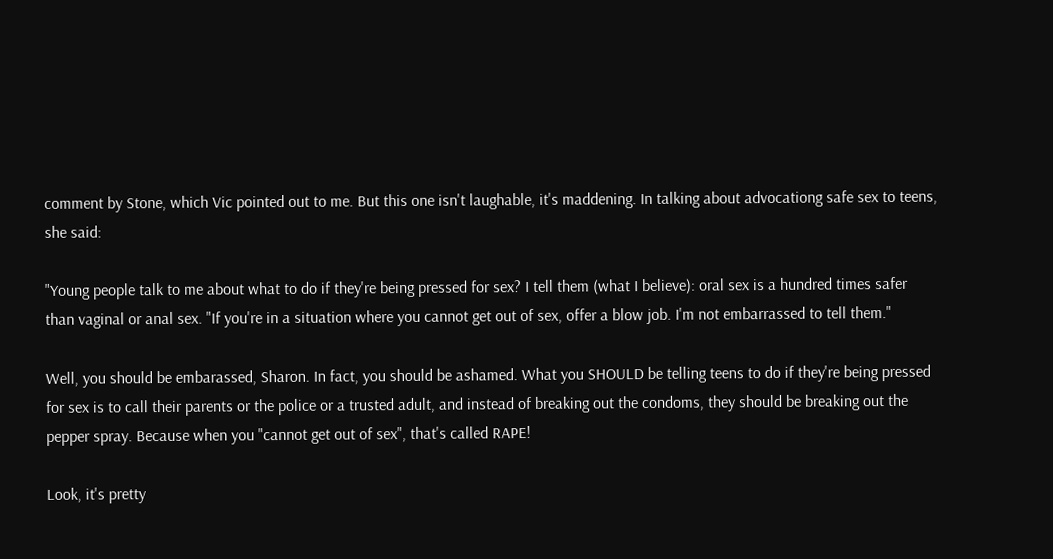comment by Stone, which Vic pointed out to me. But this one isn't laughable, it's maddening. In talking about advocationg safe sex to teens, she said:

"Young people talk to me about what to do if they're being pressed for sex? I tell them (what I believe): oral sex is a hundred times safer than vaginal or anal sex. "If you're in a situation where you cannot get out of sex, offer a blow job. I'm not embarrassed to tell them."

Well, you should be embarassed, Sharon. In fact, you should be ashamed. What you SHOULD be telling teens to do if they're being pressed for sex is to call their parents or the police or a trusted adult, and instead of breaking out the condoms, they should be breaking out the pepper spray. Because when you "cannot get out of sex", that's called RAPE!

Look, it's pretty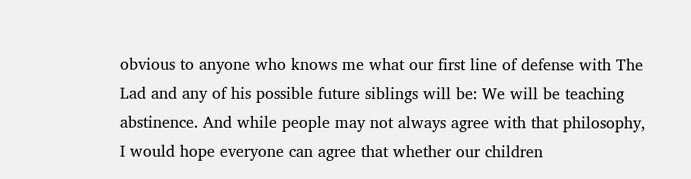obvious to anyone who knows me what our first line of defense with The Lad and any of his possible future siblings will be: We will be teaching abstinence. And while people may not always agree with that philosophy, I would hope everyone can agree that whether our children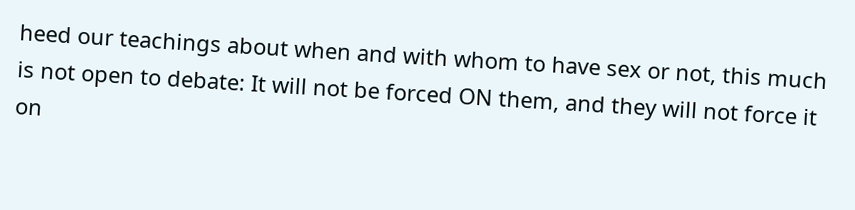heed our teachings about when and with whom to have sex or not, this much is not open to debate: It will not be forced ON them, and they will not force it on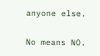anyone else.

No means NO.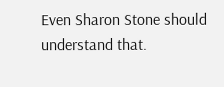Even Sharon Stone should understand that.